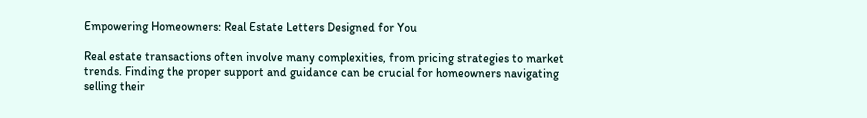Empowering Homeowners: Real Estate Letters Designed for You

Real estate transactions often involve many complexities, from pricing strategies to market trends. Finding the proper support and guidance can be crucial for homeowners navigating selling their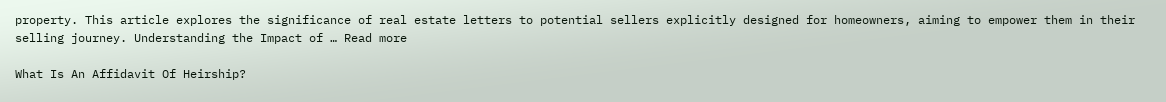property. This article explores the significance of real estate letters to potential sellers explicitly designed for homeowners, aiming to empower them in their selling journey. Understanding the Impact of … Read more

What Is An Affidavit Of Heirship?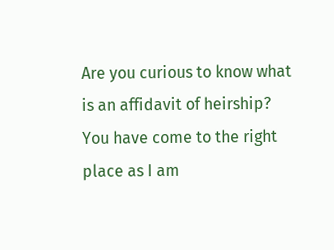Are you curious to know what is an affidavit of heirship? You have come to the right place as I am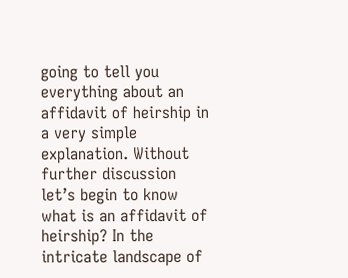going to tell you everything about an affidavit of heirship in a very simple explanation. Without further discussion let’s begin to know what is an affidavit of heirship? In the intricate landscape of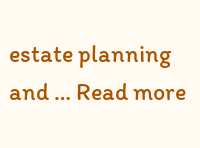estate planning and … Read more